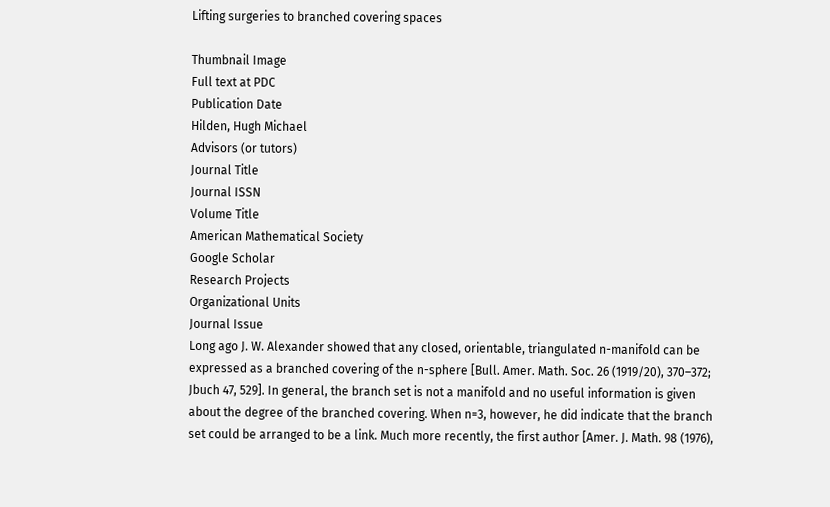Lifting surgeries to branched covering spaces

Thumbnail Image
Full text at PDC
Publication Date
Hilden, Hugh Michael
Advisors (or tutors)
Journal Title
Journal ISSN
Volume Title
American Mathematical Society
Google Scholar
Research Projects
Organizational Units
Journal Issue
Long ago J. W. Alexander showed that any closed, orientable, triangulated n-manifold can be expressed as a branched covering of the n-sphere [Bull. Amer. Math. Soc. 26 (1919/20), 370–372; Jbuch 47, 529]. In general, the branch set is not a manifold and no useful information is given about the degree of the branched covering. When n=3, however, he did indicate that the branch set could be arranged to be a link. Much more recently, the first author [Amer. J. Math. 98 (1976),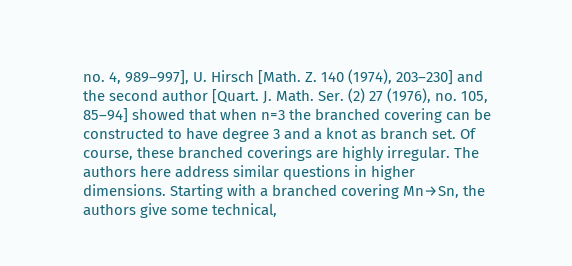no. 4, 989–997], U. Hirsch [Math. Z. 140 (1974), 203–230] and the second author [Quart. J. Math. Ser. (2) 27 (1976), no. 105, 85–94] showed that when n=3 the branched covering can be constructed to have degree 3 and a knot as branch set. Of course, these branched coverings are highly irregular. The authors here address similar questions in higher dimensions. Starting with a branched covering Mn→Sn, the authors give some technical,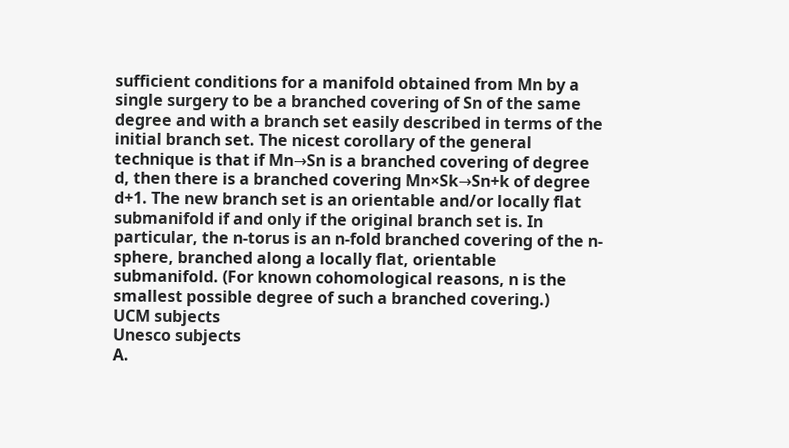sufficient conditions for a manifold obtained from Mn by a single surgery to be a branched covering of Sn of the same degree and with a branch set easily described in terms of the initial branch set. The nicest corollary of the general technique is that if Mn→Sn is a branched covering of degree d, then there is a branched covering Mn×Sk→Sn+k of degree d+1. The new branch set is an orientable and/or locally flat submanifold if and only if the original branch set is. In particular, the n-torus is an n-fold branched covering of the n-sphere, branched along a locally flat, orientable submanifold. (For known cohomological reasons, n is the smallest possible degree of such a branched covering.)
UCM subjects
Unesco subjects
A.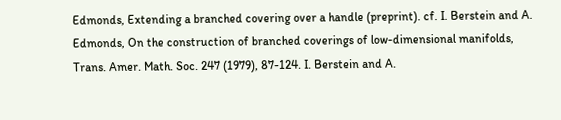Edmonds, Extending a branched covering over a handle (preprint). cf. I. Berstein and A. Edmonds, On the construction of branched coverings of low-dimensional manifolds, Trans. Amer. Math. Soc. 247 (1979), 87-124. I. Berstein and A.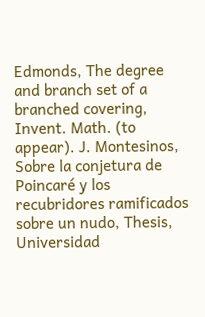Edmonds, The degree and branch set of a branched covering, Invent. Math. (to appear). J. Montesinos, Sobre la conjetura de Poincaré y los recubridores ramificados sobre un nudo, Thesis, Universidad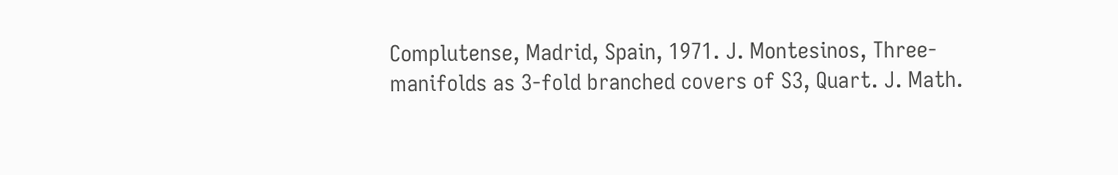Complutense, Madrid, Spain, 1971. J. Montesinos, Three-manifolds as 3-fold branched covers of S3, Quart. J. Math.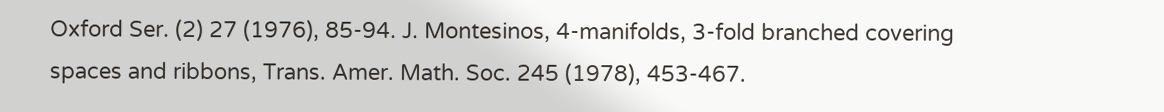Oxford Ser. (2) 27 (1976), 85-94. J. Montesinos, 4-manifolds, 3-fold branched covering spaces and ribbons, Trans. Amer. Math. Soc. 245 (1978), 453-467.